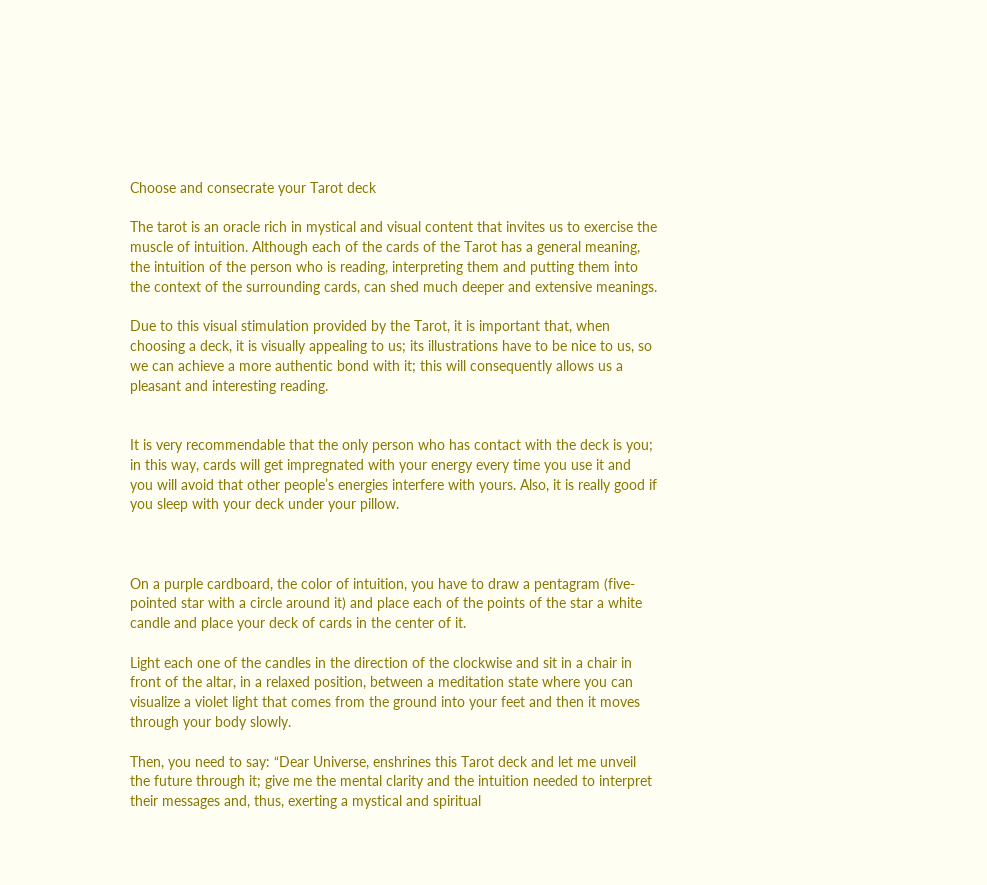Choose and consecrate your Tarot deck

The tarot is an oracle rich in mystical and visual content that invites us to exercise the muscle of intuition. Although each of the cards of the Tarot has a general meaning, the intuition of the person who is reading, interpreting them and putting them into the context of the surrounding cards, can shed much deeper and extensive meanings.

Due to this visual stimulation provided by the Tarot, it is important that, when choosing a deck, it is visually appealing to us; its illustrations have to be nice to us, so we can achieve a more authentic bond with it; this will consequently allows us a pleasant and interesting reading.


It is very recommendable that the only person who has contact with the deck is you; in this way, cards will get impregnated with your energy every time you use it and you will avoid that other people’s energies interfere with yours. Also, it is really good if you sleep with your deck under your pillow.



On a purple cardboard, the color of intuition, you have to draw a pentagram (five-pointed star with a circle around it) and place each of the points of the star a white candle and place your deck of cards in the center of it.

Light each one of the candles in the direction of the clockwise and sit in a chair in front of the altar, in a relaxed position, between a meditation state where you can visualize a violet light that comes from the ground into your feet and then it moves through your body slowly.

Then, you need to say: “Dear Universe, enshrines this Tarot deck and let me unveil the future through it; give me the mental clarity and the intuition needed to interpret their messages and, thus, exerting a mystical and spiritual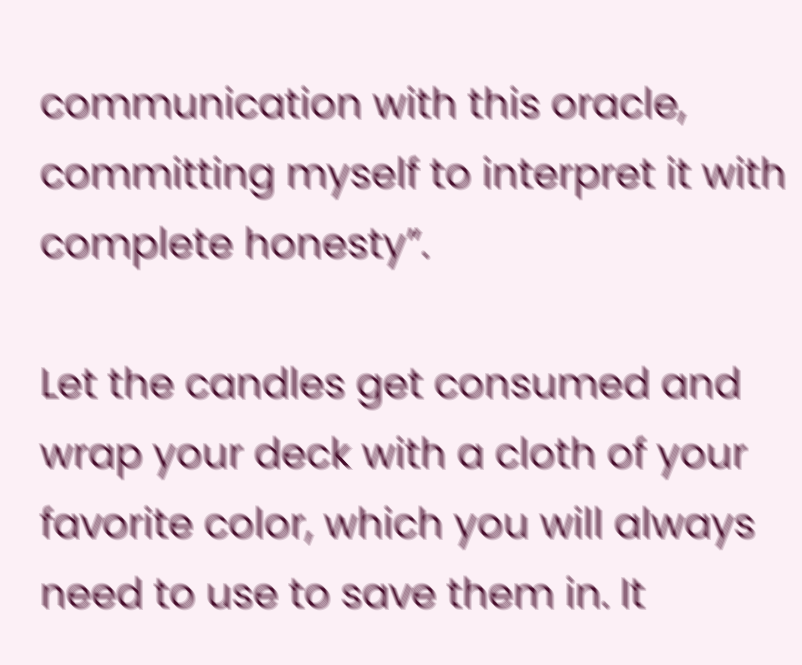communication with this oracle, committing myself to interpret it with complete honesty”.

Let the candles get consumed and wrap your deck with a cloth of your favorite color, which you will always need to use to save them in. It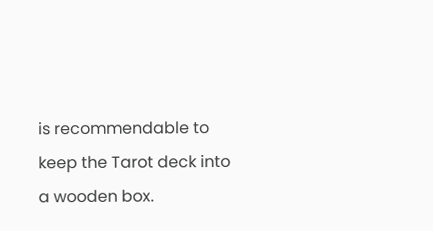is recommendable to keep the Tarot deck into a wooden box.